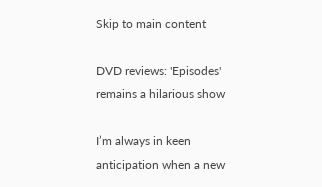Skip to main content

DVD reviews: 'Episodes' remains a hilarious show

I’m always in keen anticipation when a new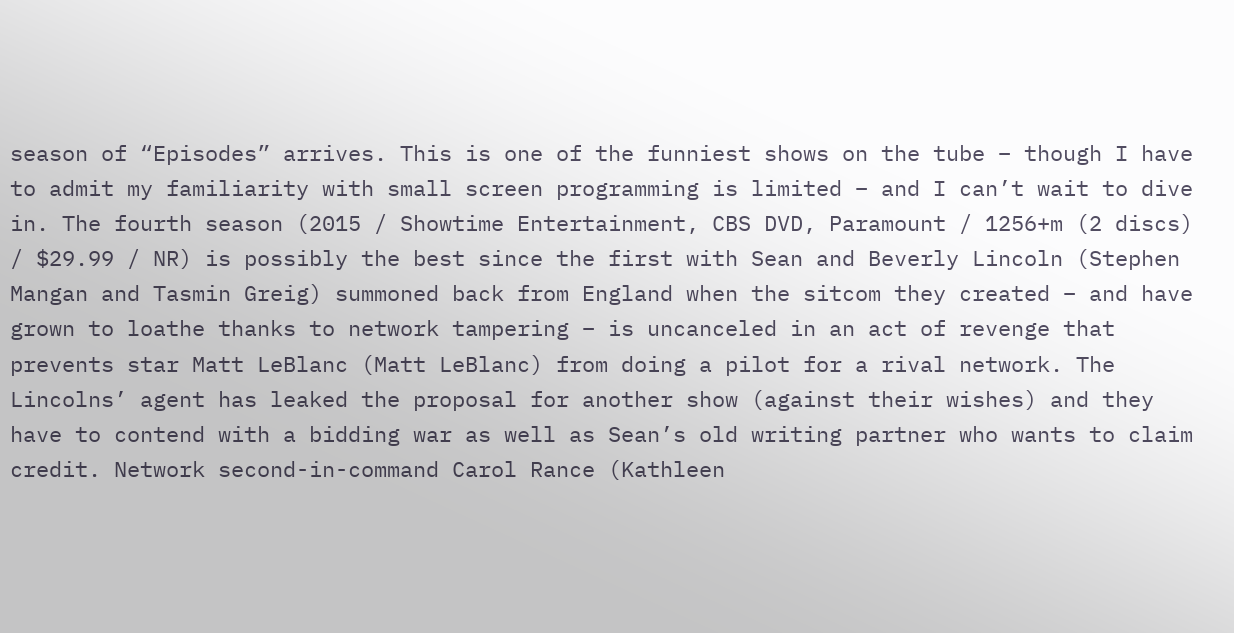season of “Episodes” arrives. This is one of the funniest shows on the tube – though I have to admit my familiarity with small screen programming is limited – and I can’t wait to dive in. The fourth season (2015 / Showtime Entertainment, CBS DVD, Paramount / 1256+m (2 discs) / $29.99 / NR) is possibly the best since the first with Sean and Beverly Lincoln (Stephen Mangan and Tasmin Greig) summoned back from England when the sitcom they created – and have grown to loathe thanks to network tampering – is uncanceled in an act of revenge that prevents star Matt LeBlanc (Matt LeBlanc) from doing a pilot for a rival network. The Lincolns’ agent has leaked the proposal for another show (against their wishes) and they have to contend with a bidding war as well as Sean’s old writing partner who wants to claim credit. Network second-in-command Carol Rance (Kathleen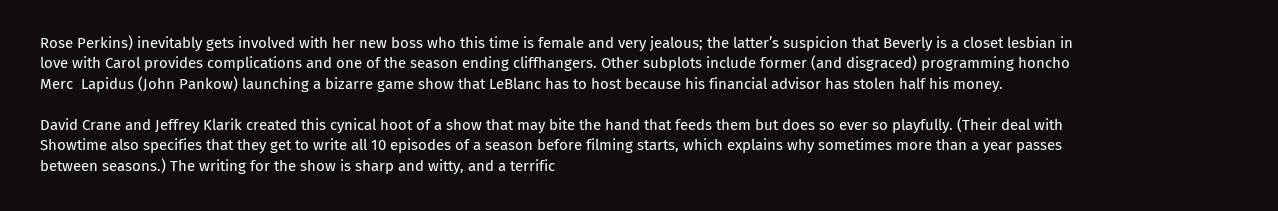Rose Perkins) inevitably gets involved with her new boss who this time is female and very jealous; the latter’s suspicion that Beverly is a closet lesbian in love with Carol provides complications and one of the season ending cliffhangers. Other subplots include former (and disgraced) programming honcho Merc  Lapidus (John Pankow) launching a bizarre game show that LeBlanc has to host because his financial advisor has stolen half his money.

David Crane and Jeffrey Klarik created this cynical hoot of a show that may bite the hand that feeds them but does so ever so playfully. (Their deal with Showtime also specifies that they get to write all 10 episodes of a season before filming starts, which explains why sometimes more than a year passes between seasons.) The writing for the show is sharp and witty, and a terrific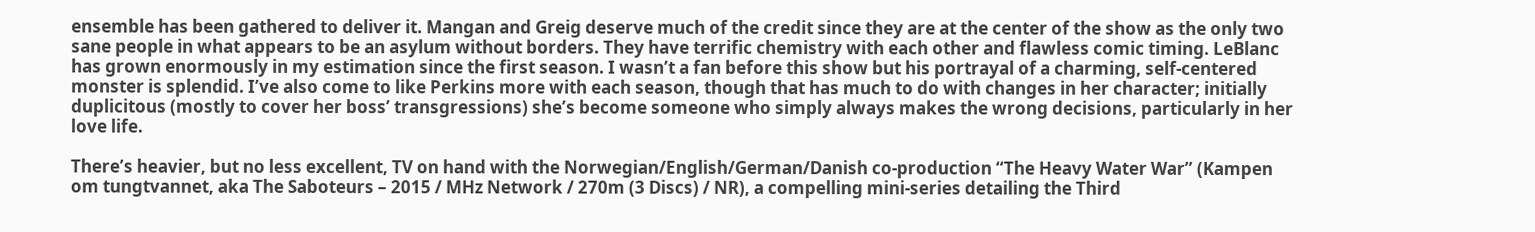ensemble has been gathered to deliver it. Mangan and Greig deserve much of the credit since they are at the center of the show as the only two sane people in what appears to be an asylum without borders. They have terrific chemistry with each other and flawless comic timing. LeBlanc has grown enormously in my estimation since the first season. I wasn’t a fan before this show but his portrayal of a charming, self-centered monster is splendid. I’ve also come to like Perkins more with each season, though that has much to do with changes in her character; initially duplicitous (mostly to cover her boss’ transgressions) she’s become someone who simply always makes the wrong decisions, particularly in her love life.

There’s heavier, but no less excellent, TV on hand with the Norwegian/English/German/Danish co-production “The Heavy Water War” (Kampen om tungtvannet, aka The Saboteurs – 2015 / MHz Network / 270m (3 Discs) / NR), a compelling mini-series detailing the Third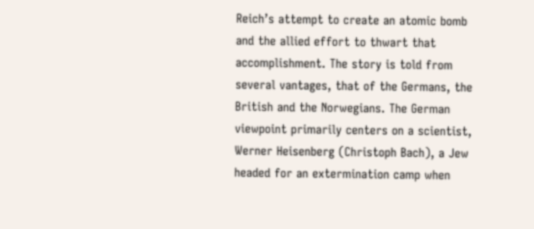Reich’s attempt to create an atomic bomb and the allied effort to thwart that accomplishment. The story is told from several vantages, that of the Germans, the British and the Norwegians. The German viewpoint primarily centers on a scientist, Werner Heisenberg (Christoph Bach), a Jew headed for an extermination camp when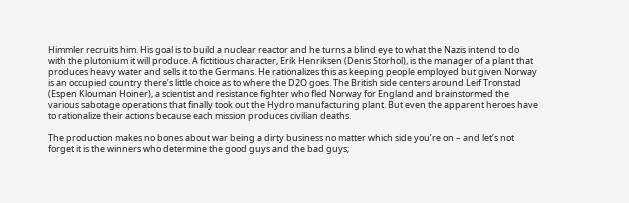Himmler recruits him. His goal is to build a nuclear reactor and he turns a blind eye to what the Nazis intend to do with the plutonium it will produce. A fictitious character, Erik Henriksen (Denis Storhol), is the manager of a plant that produces heavy water and sells it to the Germans. He rationalizes this as keeping people employed but given Norway is an occupied country there’s little choice as to where the D2O goes. The British side centers around Leif Tronstad (Espen Klouman Hoiner), a scientist and resistance fighter who fled Norway for England and brainstormed the various sabotage operations that finally took out the Hydro manufacturing plant. But even the apparent heroes have to rationalize their actions because each mission produces civilian deaths.

The production makes no bones about war being a dirty business no matter which side you’re on – and let’s not forget it is the winners who determine the good guys and the bad guys;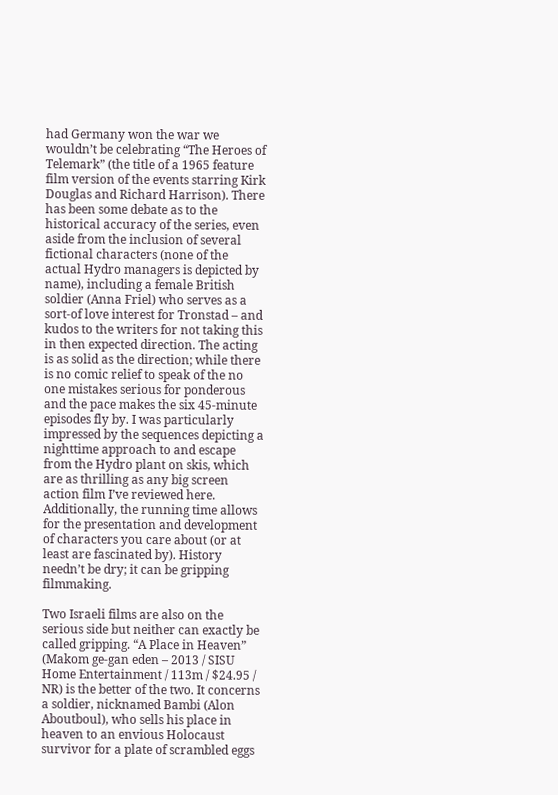had Germany won the war we wouldn’t be celebrating “The Heroes of Telemark” (the title of a 1965 feature film version of the events starring Kirk Douglas and Richard Harrison). There has been some debate as to the historical accuracy of the series, even aside from the inclusion of several fictional characters (none of the actual Hydro managers is depicted by name), including a female British soldier (Anna Friel) who serves as a sort-of love interest for Tronstad – and kudos to the writers for not taking this in then expected direction. The acting is as solid as the direction; while there is no comic relief to speak of the no one mistakes serious for ponderous and the pace makes the six 45-minute episodes fly by. I was particularly impressed by the sequences depicting a nighttime approach to and escape from the Hydro plant on skis, which are as thrilling as any big screen action film I’ve reviewed here. Additionally, the running time allows for the presentation and development of characters you care about (or at least are fascinated by). History needn’t be dry; it can be gripping filmmaking.

Two Israeli films are also on the serious side but neither can exactly be called gripping. “A Place in Heaven” (Makom ge-gan eden – 2013 / SISU Home Entertainment / 113m / $24.95 / NR) is the better of the two. It concerns a soldier, nicknamed Bambi (Alon Aboutboul), who sells his place in heaven to an envious Holocaust survivor for a plate of scrambled eggs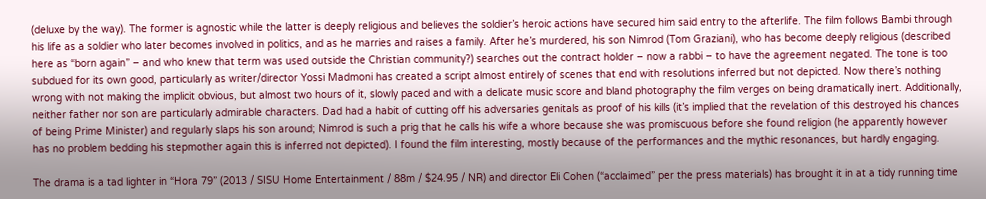(deluxe by the way). The former is agnostic while the latter is deeply religious and believes the soldier’s heroic actions have secured him said entry to the afterlife. The film follows Bambi through his life as a soldier who later becomes involved in politics, and as he marries and raises a family. After he’s murdered, his son Nimrod (Tom Graziani), who has become deeply religious (described here as “born again” – and who knew that term was used outside the Christian community?) searches out the contract holder – now a rabbi – to have the agreement negated. The tone is too subdued for its own good, particularly as writer/director Yossi Madmoni has created a script almost entirely of scenes that end with resolutions inferred but not depicted. Now there’s nothing wrong with not making the implicit obvious, but almost two hours of it, slowly paced and with a delicate music score and bland photography the film verges on being dramatically inert. Additionally, neither father nor son are particularly admirable characters. Dad had a habit of cutting off his adversaries genitals as proof of his kills (it’s implied that the revelation of this destroyed his chances of being Prime Minister) and regularly slaps his son around; Nimrod is such a prig that he calls his wife a whore because she was promiscuous before she found religion (he apparently however has no problem bedding his stepmother again this is inferred not depicted). I found the film interesting, mostly because of the performances and the mythic resonances, but hardly engaging.

The drama is a tad lighter in “Hora 79” (2013 / SISU Home Entertainment / 88m / $24.95 / NR) and director Eli Cohen (“acclaimed” per the press materials) has brought it in at a tidy running time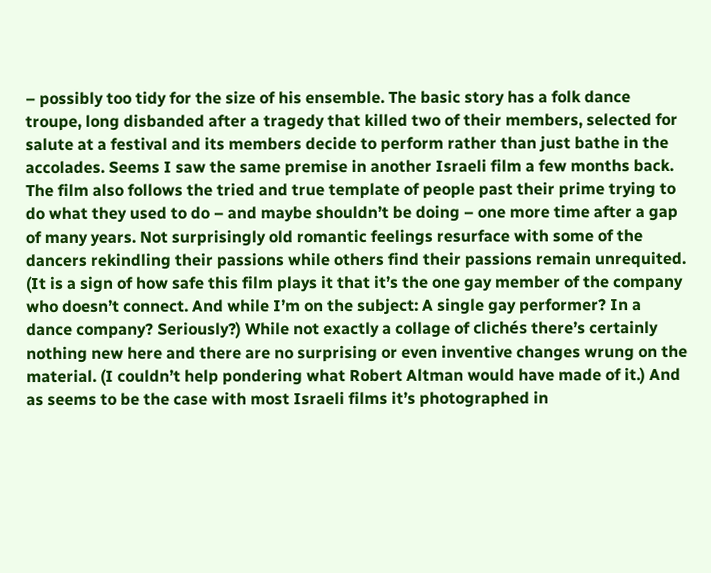– possibly too tidy for the size of his ensemble. The basic story has a folk dance troupe, long disbanded after a tragedy that killed two of their members, selected for salute at a festival and its members decide to perform rather than just bathe in the accolades. Seems I saw the same premise in another Israeli film a few months back. The film also follows the tried and true template of people past their prime trying to do what they used to do – and maybe shouldn’t be doing – one more time after a gap of many years. Not surprisingly old romantic feelings resurface with some of the dancers rekindling their passions while others find their passions remain unrequited. (It is a sign of how safe this film plays it that it’s the one gay member of the company who doesn’t connect. And while I’m on the subject: A single gay performer? In a dance company? Seriously?) While not exactly a collage of clichés there’s certainly nothing new here and there are no surprising or even inventive changes wrung on the material. (I couldn’t help pondering what Robert Altman would have made of it.) And as seems to be the case with most Israeli films it’s photographed in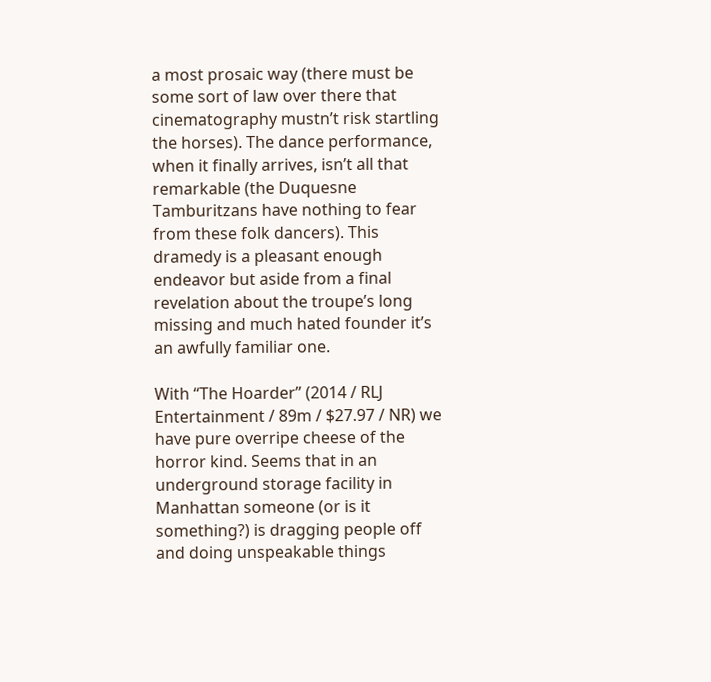a most prosaic way (there must be some sort of law over there that cinematography mustn’t risk startling the horses). The dance performance, when it finally arrives, isn’t all that remarkable (the Duquesne Tamburitzans have nothing to fear from these folk dancers). This dramedy is a pleasant enough endeavor but aside from a final revelation about the troupe’s long missing and much hated founder it’s an awfully familiar one.

With “The Hoarder” (2014 / RLJ Entertainment / 89m / $27.97 / NR) we have pure overripe cheese of the horror kind. Seems that in an underground storage facility in Manhattan someone (or is it something?) is dragging people off and doing unspeakable things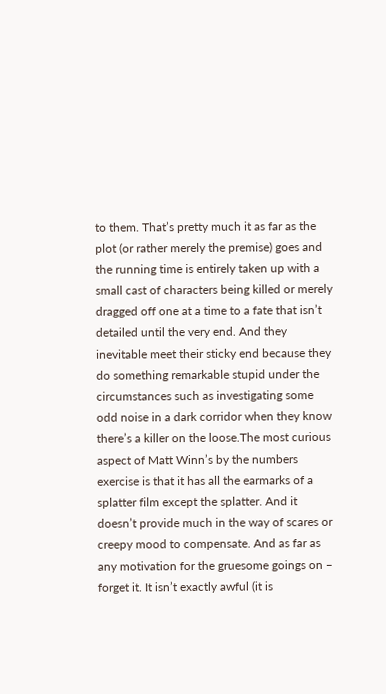to them. That’s pretty much it as far as the plot (or rather merely the premise) goes and the running time is entirely taken up with a small cast of characters being killed or merely dragged off one at a time to a fate that isn’t detailed until the very end. And they inevitable meet their sticky end because they do something remarkable stupid under the circumstances such as investigating some odd noise in a dark corridor when they know there’s a killer on the loose.The most curious aspect of Matt Winn’s by the numbers exercise is that it has all the earmarks of a splatter film except the splatter. And it doesn’t provide much in the way of scares or creepy mood to compensate. And as far as any motivation for the gruesome goings on – forget it. It isn’t exactly awful (it is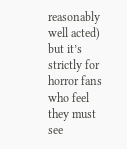reasonably well acted) but it’s strictly for horror fans who feel they must see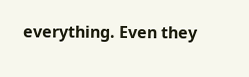everything. Even they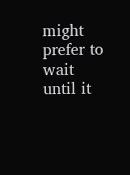might prefer to wait until it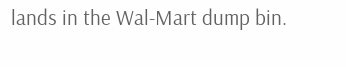lands in the Wal-Mart dump bin.